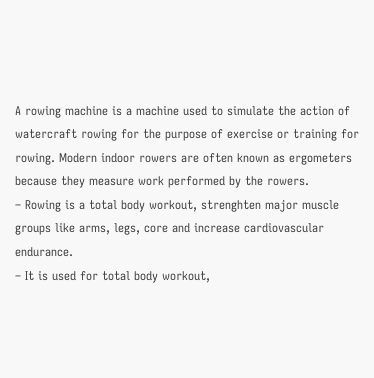A rowing machine is a machine used to simulate the action of watercraft rowing for the purpose of exercise or training for rowing. Modern indoor rowers are often known as ergometers because they measure work performed by the rowers.
– Rowing is a total body workout, strenghten major muscle groups like arms, legs, core and increase cardiovascular endurance.
– It is used for total body workout,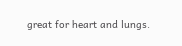great for heart and lungs.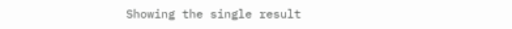Showing the single result